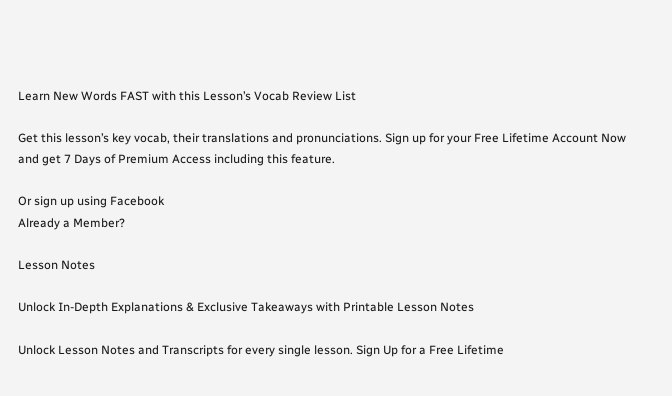Learn New Words FAST with this Lesson’s Vocab Review List

Get this lesson’s key vocab, their translations and pronunciations. Sign up for your Free Lifetime Account Now and get 7 Days of Premium Access including this feature.

Or sign up using Facebook
Already a Member?

Lesson Notes

Unlock In-Depth Explanations & Exclusive Takeaways with Printable Lesson Notes

Unlock Lesson Notes and Transcripts for every single lesson. Sign Up for a Free Lifetime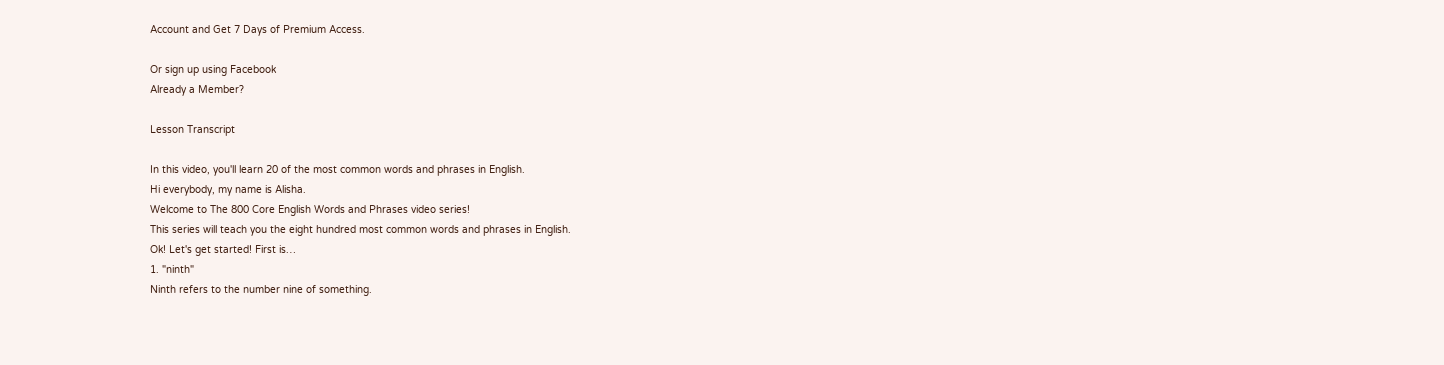Account and Get 7 Days of Premium Access.

Or sign up using Facebook
Already a Member?

Lesson Transcript

In this video, you'll learn 20 of the most common words and phrases in English.
Hi everybody, my name is Alisha.
Welcome to The 800 Core English Words and Phrases video series!
This series will teach you the eight hundred most common words and phrases in English.
Ok! Let's get started! First is…
1. "ninth"
Ninth refers to the number nine of something.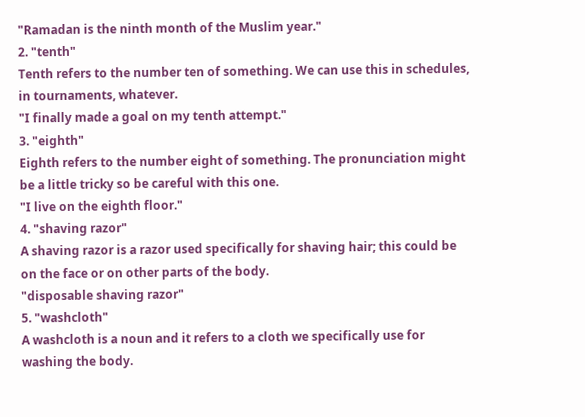"Ramadan is the ninth month of the Muslim year."
2. "tenth"
Tenth refers to the number ten of something. We can use this in schedules, in tournaments, whatever.
"I finally made a goal on my tenth attempt."
3. "eighth"
Eighth refers to the number eight of something. The pronunciation might be a little tricky so be careful with this one.
"I live on the eighth floor."
4. "shaving razor"
A shaving razor is a razor used specifically for shaving hair; this could be on the face or on other parts of the body.
"disposable shaving razor"
5. "washcloth"
A washcloth is a noun and it refers to a cloth we specifically use for washing the body.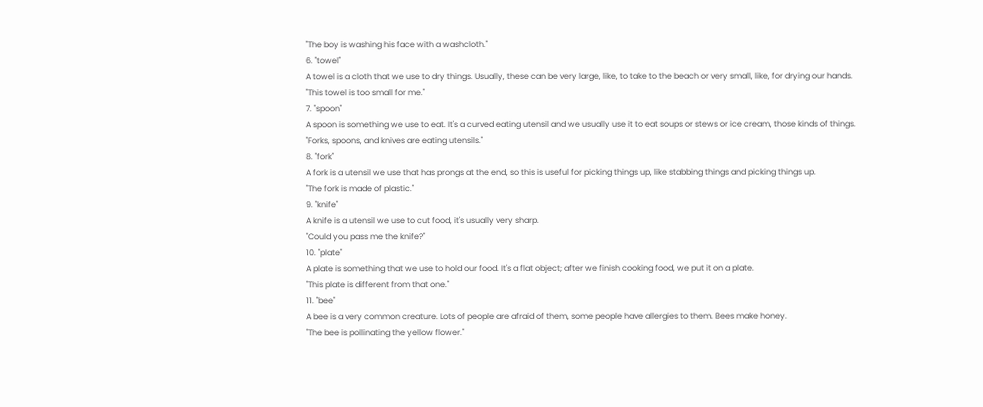"The boy is washing his face with a washcloth."
6. "towel"
A towel is a cloth that we use to dry things. Usually, these can be very large, like, to take to the beach or very small, like, for drying our hands.
"This towel is too small for me."
7. "spoon"
A spoon is something we use to eat. It's a curved eating utensil and we usually use it to eat soups or stews or ice cream, those kinds of things.
"Forks, spoons, and knives are eating utensils."
8. "fork"
A fork is a utensil we use that has prongs at the end, so this is useful for picking things up, like stabbing things and picking things up.
"The fork is made of plastic."
9. "knife"
A knife is a utensil we use to cut food, it's usually very sharp.
"Could you pass me the knife?"
10. "plate"
A plate is something that we use to hold our food. It's a flat object; after we finish cooking food, we put it on a plate.
"This plate is different from that one."
11. "bee"
A bee is a very common creature. Lots of people are afraid of them, some people have allergies to them. Bees make honey.
"The bee is pollinating the yellow flower."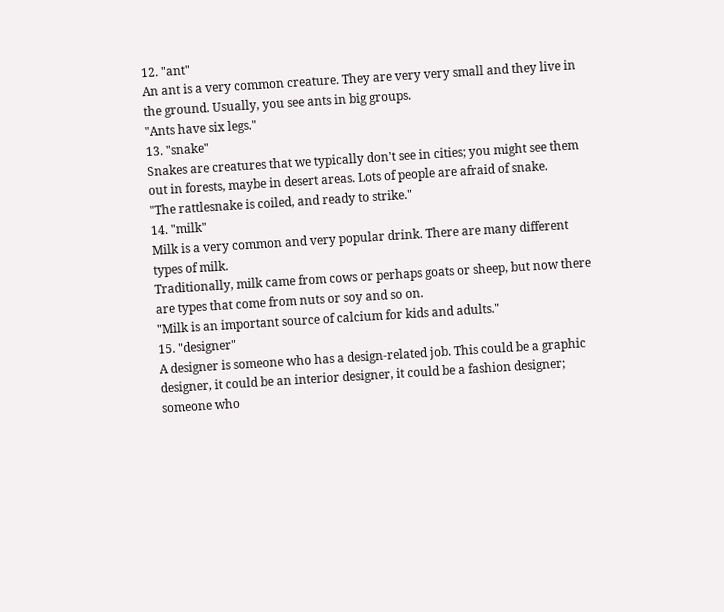12. "ant"
An ant is a very common creature. They are very very small and they live in the ground. Usually, you see ants in big groups.
"Ants have six legs."
13. "snake"
Snakes are creatures that we typically don't see in cities; you might see them out in forests, maybe in desert areas. Lots of people are afraid of snake.
"The rattlesnake is coiled, and ready to strike."
14. "milk"
Milk is a very common and very popular drink. There are many different types of milk.
Traditionally, milk came from cows or perhaps goats or sheep, but now there are types that come from nuts or soy and so on.
"Milk is an important source of calcium for kids and adults."
15. "designer"
A designer is someone who has a design-related job. This could be a graphic designer, it could be an interior designer, it could be a fashion designer; someone who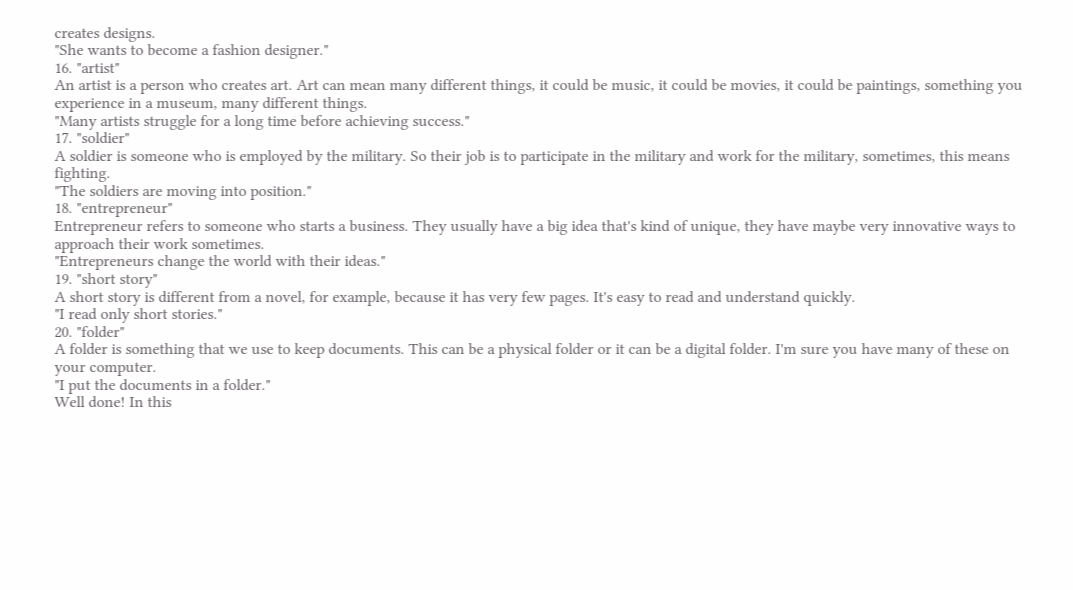creates designs.
"She wants to become a fashion designer."
16. "artist"
An artist is a person who creates art. Art can mean many different things, it could be music, it could be movies, it could be paintings, something you experience in a museum, many different things.
"Many artists struggle for a long time before achieving success."
17. "soldier"
A soldier is someone who is employed by the military. So their job is to participate in the military and work for the military, sometimes, this means fighting.
"The soldiers are moving into position."
18. "entrepreneur"
Entrepreneur refers to someone who starts a business. They usually have a big idea that's kind of unique, they have maybe very innovative ways to approach their work sometimes.
"Entrepreneurs change the world with their ideas."
19. "short story"
A short story is different from a novel, for example, because it has very few pages. It's easy to read and understand quickly.
"I read only short stories."
20. "folder"
A folder is something that we use to keep documents. This can be a physical folder or it can be a digital folder. I'm sure you have many of these on your computer.
"I put the documents in a folder."
Well done! In this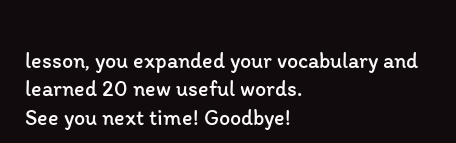lesson, you expanded your vocabulary and learned 20 new useful words.
See you next time! Goodbye!